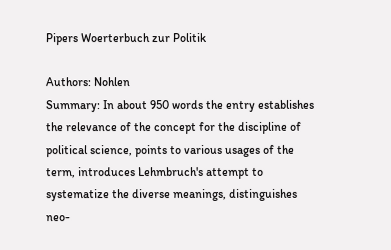Pipers Woerterbuch zur Politik

Authors: Nohlen
Summary: In about 950 words the entry establishes the relevance of the concept for the discipline of political science, points to various usages of the term, introduces Lehmbruch's attempt to systematize the diverse meanings, distinguishes neo-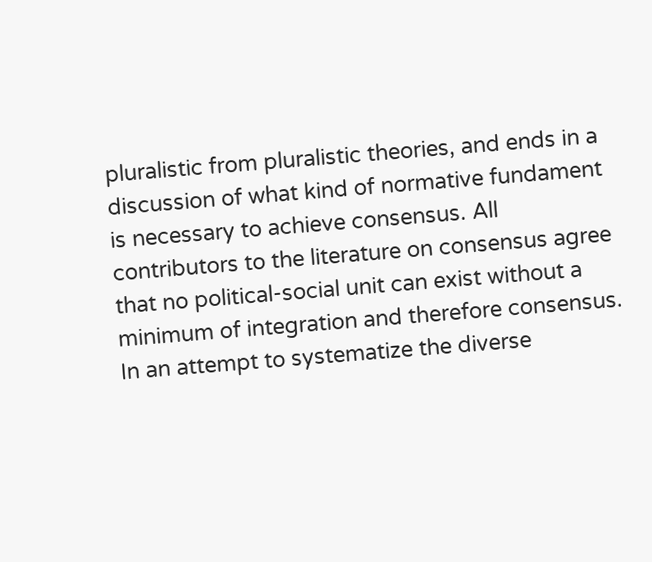pluralistic from pluralistic theories, and ends in a discussion of what kind of normative fundament is necessary to achieve consensus. All contributors to the literature on consensus agree that no political-social unit can exist without a minimum of integration and therefore consensus. In an attempt to systematize the diverse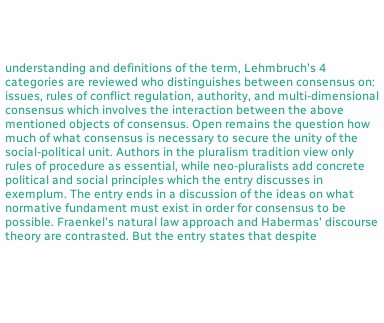understanding and definitions of the term, Lehmbruch's 4 categories are reviewed who distinguishes between consensus on: issues, rules of conflict regulation, authority, and multi-dimensional consensus which involves the interaction between the above mentioned objects of consensus. Open remains the question how much of what consensus is necessary to secure the unity of the social-political unit. Authors in the pluralism tradition view only rules of procedure as essential, while neo-pluralists add concrete political and social principles which the entry discusses in exemplum. The entry ends in a discussion of the ideas on what normative fundament must exist in order for consensus to be possible. Fraenkel's natural law approach and Habermas' discourse theory are contrasted. But the entry states that despite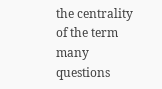the centrality of the term many questions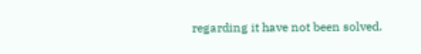regarding it have not been solved.